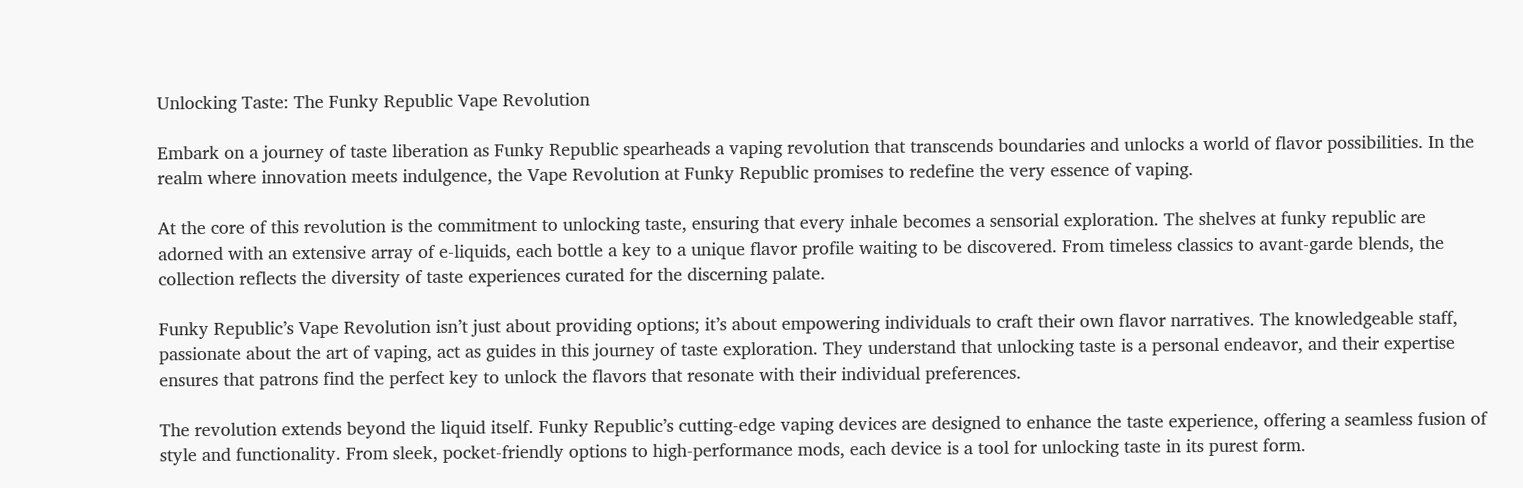Unlocking Taste: The Funky Republic Vape Revolution

Embark on a journey of taste liberation as Funky Republic spearheads a vaping revolution that transcends boundaries and unlocks a world of flavor possibilities. In the realm where innovation meets indulgence, the Vape Revolution at Funky Republic promises to redefine the very essence of vaping.

At the core of this revolution is the commitment to unlocking taste, ensuring that every inhale becomes a sensorial exploration. The shelves at funky republic are adorned with an extensive array of e-liquids, each bottle a key to a unique flavor profile waiting to be discovered. From timeless classics to avant-garde blends, the collection reflects the diversity of taste experiences curated for the discerning palate.

Funky Republic’s Vape Revolution isn’t just about providing options; it’s about empowering individuals to craft their own flavor narratives. The knowledgeable staff, passionate about the art of vaping, act as guides in this journey of taste exploration. They understand that unlocking taste is a personal endeavor, and their expertise ensures that patrons find the perfect key to unlock the flavors that resonate with their individual preferences.

The revolution extends beyond the liquid itself. Funky Republic’s cutting-edge vaping devices are designed to enhance the taste experience, offering a seamless fusion of style and functionality. From sleek, pocket-friendly options to high-performance mods, each device is a tool for unlocking taste in its purest form.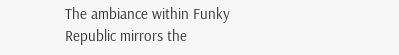The ambiance within Funky Republic mirrors the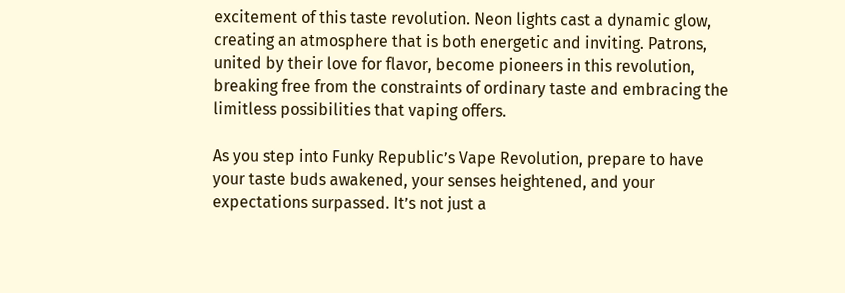excitement of this taste revolution. Neon lights cast a dynamic glow, creating an atmosphere that is both energetic and inviting. Patrons, united by their love for flavor, become pioneers in this revolution, breaking free from the constraints of ordinary taste and embracing the limitless possibilities that vaping offers.

As you step into Funky Republic’s Vape Revolution, prepare to have your taste buds awakened, your senses heightened, and your expectations surpassed. It’s not just a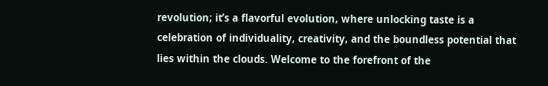revolution; it’s a flavorful evolution, where unlocking taste is a celebration of individuality, creativity, and the boundless potential that lies within the clouds. Welcome to the forefront of the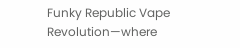Funky Republic Vape Revolution—where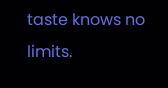taste knows no limits.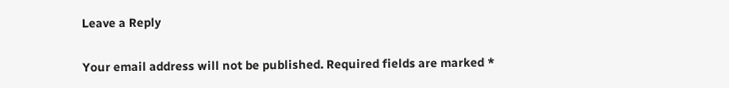Leave a Reply

Your email address will not be published. Required fields are marked *